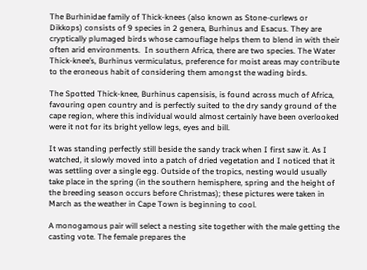The Burhinidae family of Thick-knees (also known as Stone-curlews or Dikkops) consists of 9 species in 2 genera, Burhinus and Esacus. They are cryptically plumaged birds whose camouflage helps them to blend in with their often arid environments.  In southern Africa, there are two species. The Water Thick-knee’s, Burhinus vermiculatus, preference for moist areas may contribute to the eroneous habit of considering them amongst the wading birds.

The Spotted Thick-knee, Burhinus capensisis, is found across much of Africa, favouring open country and is perfectly suited to the dry sandy ground of the cape region, where this individual would almost certainly have been overlooked were it not for its bright yellow legs, eyes and bill.

It was standing perfectly still beside the sandy track when I first saw it. As I watched, it slowly moved into a patch of dried vegetation and I noticed that it was settling over a single egg. Outside of the tropics, nesting would usually take place in the spring (in the southern hemisphere, spring and the height of the breeding season occurs before Christmas); these pictures were taken in March as the weather in Cape Town is beginning to cool.

A monogamous pair will select a nesting site together with the male getting the casting vote. The female prepares the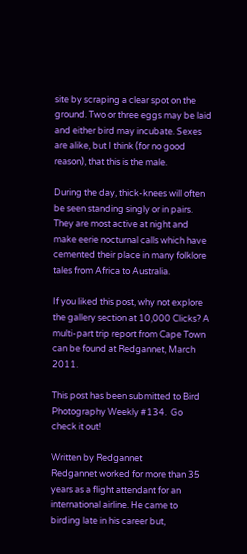site by scraping a clear spot on the ground. Two or three eggs may be laid and either bird may incubate. Sexes are alike, but I think (for no good reason), that this is the male.

During the day, thick-knees will often be seen standing singly or in pairs. They are most active at night and make eerie nocturnal calls which have cemented their place in many folklore tales from Africa to Australia.

If you liked this post, why not explore the gallery section at 10,000 Clicks? A multi-part trip report from Cape Town can be found at Redgannet, March 2011.

This post has been submitted to Bird Photography Weekly #134.  Go check it out!

Written by Redgannet
Redgannet worked for more than 35 years as a flight attendant for an international airline. He came to birding late in his career but,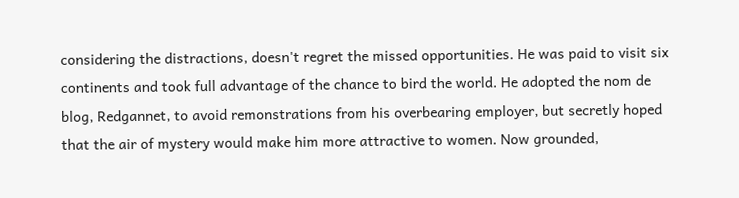considering the distractions, doesn't regret the missed opportunities. He was paid to visit six continents and took full advantage of the chance to bird the world. He adopted the nom de blog, Redgannet, to avoid remonstrations from his overbearing employer, but secretly hoped that the air of mystery would make him more attractive to women. Now grounded,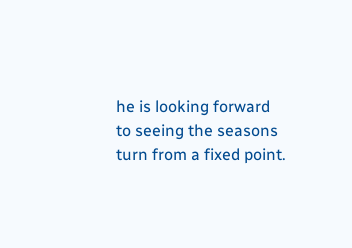he is looking forward to seeing the seasons turn from a fixed point.